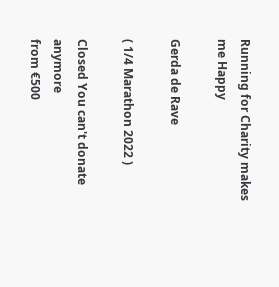Running for Charity makes me Happy

Gerda de Rave

( 1/4 Marathon 2022 )

Closed You can't donate anymore
from €500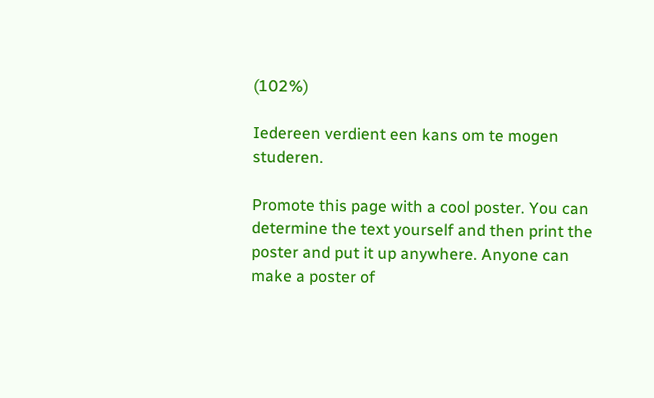(102%)

Iedereen verdient een kans om te mogen studeren.

Promote this page with a cool poster. You can determine the text yourself and then print the poster and put it up anywhere. Anyone can make a poster of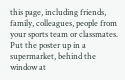this page, including friends, family, colleagues, people from your sports team or classmates. Put the poster up in a supermarket, behind the window at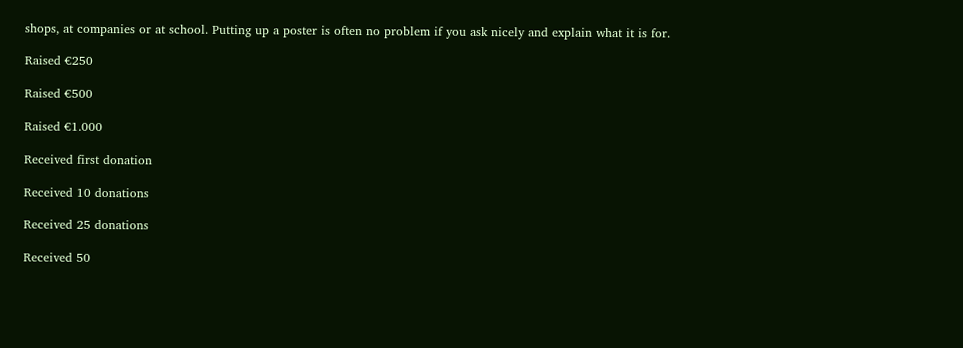shops, at companies or at school. Putting up a poster is often no problem if you ask nicely and explain what it is for.

Raised €250

Raised €500

Raised €1.000

Received first donation

Received 10 donations

Received 25 donations

Received 50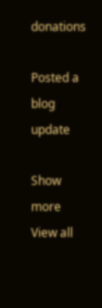donations

Posted a blog update

Show more
View all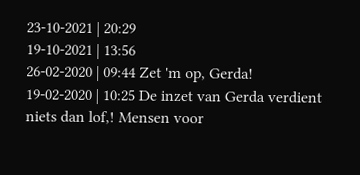23-10-2021 | 20:29
19-10-2021 | 13:56
26-02-2020 | 09:44 Zet 'm op, Gerda!
19-02-2020 | 10:25 De inzet van Gerda verdient niets dan lof,! Mensen voor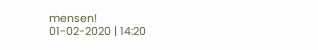mensen!
01-02-2020 | 14:20